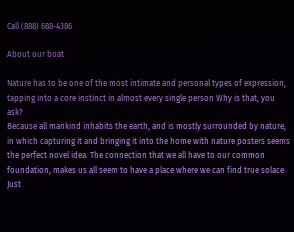Call (888) 688-4386

About our boat

Nature has to be one of the most intimate and personal types of expression, tapping into a core instinct in almost every single person Why is that, you ask?
Because all mankind inhabits the earth, and is mostly surrounded by nature, in which capturing it and bringing it into the home with nature posters seems the perfect novel idea. The connection that we all have to our common foundation, makes us all seem to have a place where we can find true solace. Just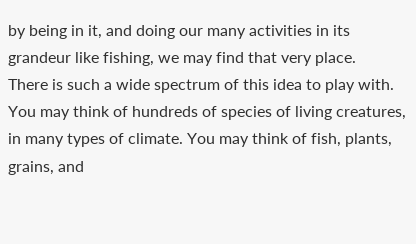by being in it, and doing our many activities in its grandeur like fishing, we may find that very place.
There is such a wide spectrum of this idea to play with. You may think of hundreds of species of living creatures, in many types of climate. You may think of fish, plants, grains, and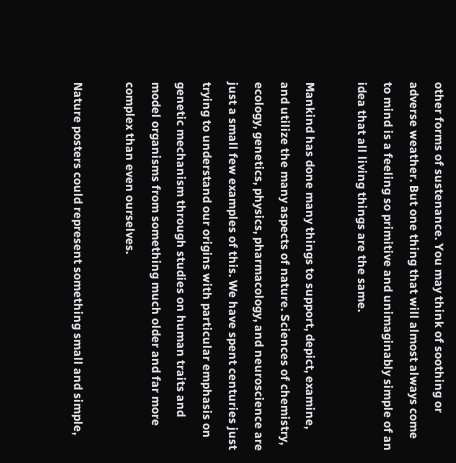other forms of sustenance. You may think of soothing or adverse weather. But one thing that will almost always come to mind is a feeling so primitive and unimaginably simple of an idea that all living things are the same.

Mankind has done many things to support, depict, examine, and utilize the many aspects of nature. Sciences of chemistry, ecology, genetics, physics, pharmacology, and neuroscience are just a small few examples of this. We have spent centuries just trying to understand our origins with particular emphasis on genetic mechanism through studies on human traits and model organisms from something much older and far more complex than even ourselves.

Nature posters could represent something small and simple,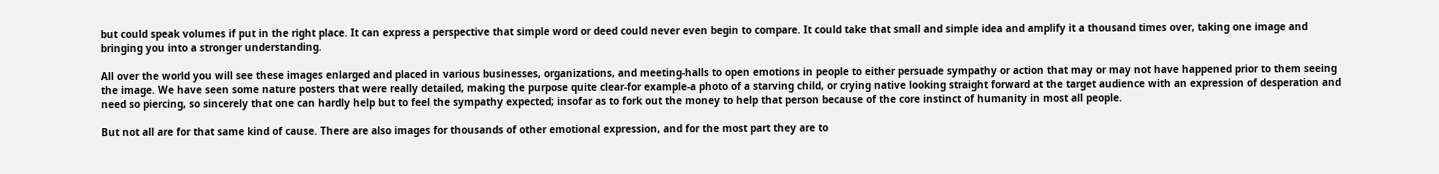but could speak volumes if put in the right place. It can express a perspective that simple word or deed could never even begin to compare. It could take that small and simple idea and amplify it a thousand times over, taking one image and bringing you into a stronger understanding.

All over the world you will see these images enlarged and placed in various businesses, organizations, and meeting-halls to open emotions in people to either persuade sympathy or action that may or may not have happened prior to them seeing the image. We have seen some nature posters that were really detailed, making the purpose quite clear-for example-a photo of a starving child, or crying native looking straight forward at the target audience with an expression of desperation and need so piercing, so sincerely that one can hardly help but to feel the sympathy expected; insofar as to fork out the money to help that person because of the core instinct of humanity in most all people.

But not all are for that same kind of cause. There are also images for thousands of other emotional expression, and for the most part they are to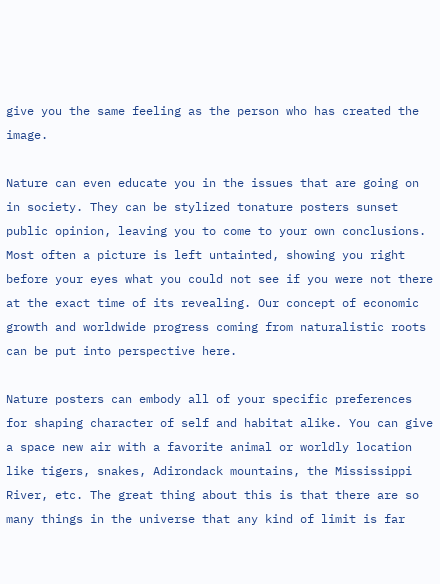give you the same feeling as the person who has created the image.

Nature can even educate you in the issues that are going on in society. They can be stylized tonature posters sunset public opinion, leaving you to come to your own conclusions. Most often a picture is left untainted, showing you right before your eyes what you could not see if you were not there at the exact time of its revealing. Our concept of economic growth and worldwide progress coming from naturalistic roots can be put into perspective here.

Nature posters can embody all of your specific preferences for shaping character of self and habitat alike. You can give a space new air with a favorite animal or worldly location like tigers, snakes, Adirondack mountains, the Mississippi River, etc. The great thing about this is that there are so many things in the universe that any kind of limit is far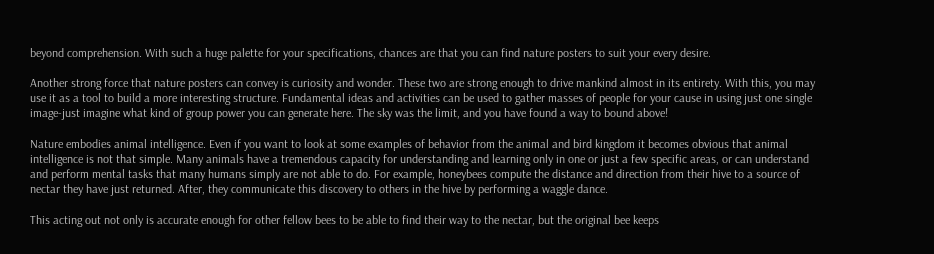beyond comprehension. With such a huge palette for your specifications, chances are that you can find nature posters to suit your every desire.

Another strong force that nature posters can convey is curiosity and wonder. These two are strong enough to drive mankind almost in its entirety. With this, you may use it as a tool to build a more interesting structure. Fundamental ideas and activities can be used to gather masses of people for your cause in using just one single image-just imagine what kind of group power you can generate here. The sky was the limit, and you have found a way to bound above!

Nature embodies animal intelligence. Even if you want to look at some examples of behavior from the animal and bird kingdom it becomes obvious that animal intelligence is not that simple. Many animals have a tremendous capacity for understanding and learning only in one or just a few specific areas, or can understand and perform mental tasks that many humans simply are not able to do. For example, honeybees compute the distance and direction from their hive to a source of nectar they have just returned. After, they communicate this discovery to others in the hive by performing a waggle dance.

This acting out not only is accurate enough for other fellow bees to be able to find their way to the nectar, but the original bee keeps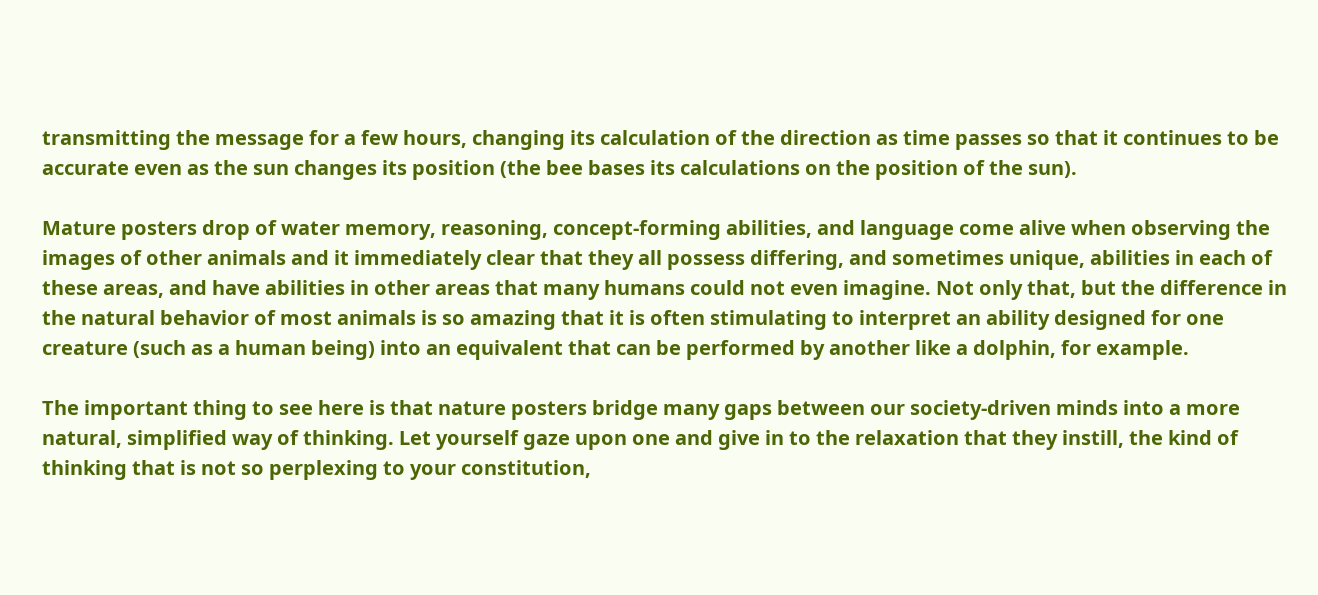transmitting the message for a few hours, changing its calculation of the direction as time passes so that it continues to be accurate even as the sun changes its position (the bee bases its calculations on the position of the sun).

Mature posters drop of water memory, reasoning, concept-forming abilities, and language come alive when observing the images of other animals and it immediately clear that they all possess differing, and sometimes unique, abilities in each of these areas, and have abilities in other areas that many humans could not even imagine. Not only that, but the difference in the natural behavior of most animals is so amazing that it is often stimulating to interpret an ability designed for one creature (such as a human being) into an equivalent that can be performed by another like a dolphin, for example.

The important thing to see here is that nature posters bridge many gaps between our society-driven minds into a more natural, simplified way of thinking. Let yourself gaze upon one and give in to the relaxation that they instill, the kind of thinking that is not so perplexing to your constitution,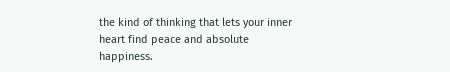the kind of thinking that lets your inner heart find peace and absolute happiness.